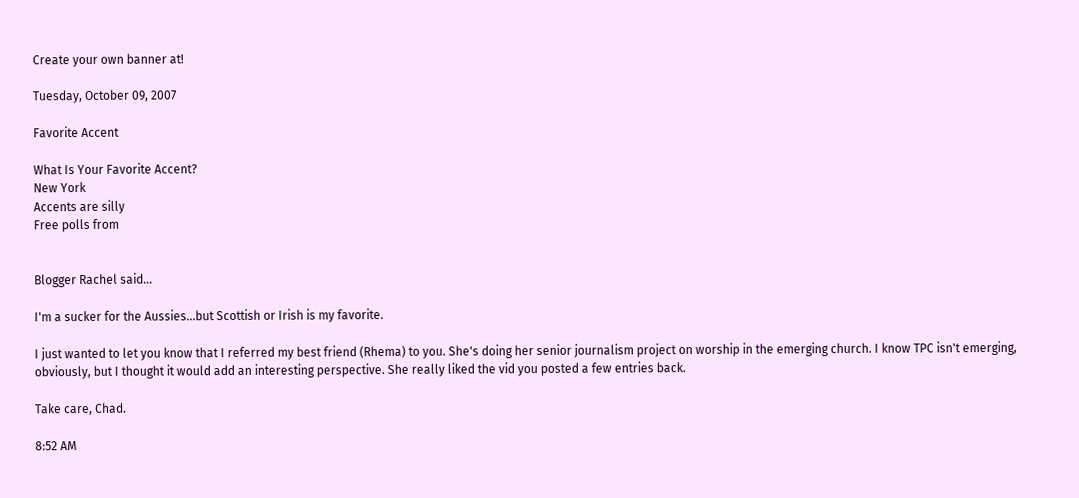Create your own banner at!

Tuesday, October 09, 2007

Favorite Accent

What Is Your Favorite Accent?
New York
Accents are silly
Free polls from


Blogger Rachel said...

I'm a sucker for the Aussies...but Scottish or Irish is my favorite.

I just wanted to let you know that I referred my best friend (Rhema) to you. She's doing her senior journalism project on worship in the emerging church. I know TPC isn't emerging, obviously, but I thought it would add an interesting perspective. She really liked the vid you posted a few entries back.

Take care, Chad.

8:52 AM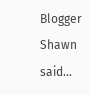Blogger Shawn said...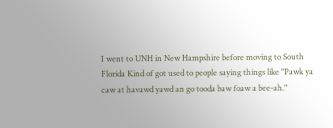I went to UNH in New Hampshire before moving to South Florida Kind of got used to people saying things like "Pawk ya caw at havawd yawd an go tooda baw foaw a bee-ah."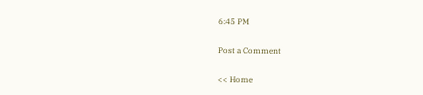6:45 PM

Post a Comment

<< Home